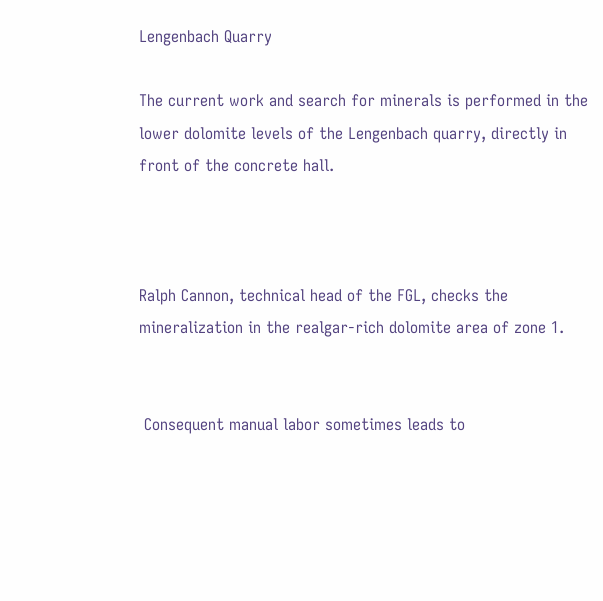Lengenbach Quarry

The current work and search for minerals is performed in the lower dolomite levels of the Lengenbach quarry, directly in front of the concrete hall.



Ralph Cannon, technical head of the FGL, checks the mineralization in the realgar-rich dolomite area of zone 1.


 Consequent manual labor sometimes leads to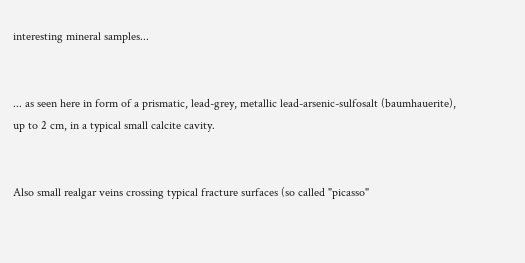interesting mineral samples...


... as seen here in form of a prismatic, lead-grey, metallic lead-arsenic-sulfosalt (baumhauerite), up to 2 cm, in a typical small calcite cavity.


Also small realgar veins crossing typical fracture surfaces (so called "picasso"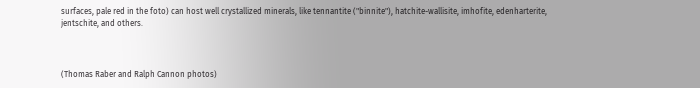surfaces, pale red in the foto) can host well crystallized minerals, like tennantite ("binnite"), hatchite-wallisite, imhofite, edenharterite, jentschite, and others.



(Thomas Raber and Ralph Cannon photos)